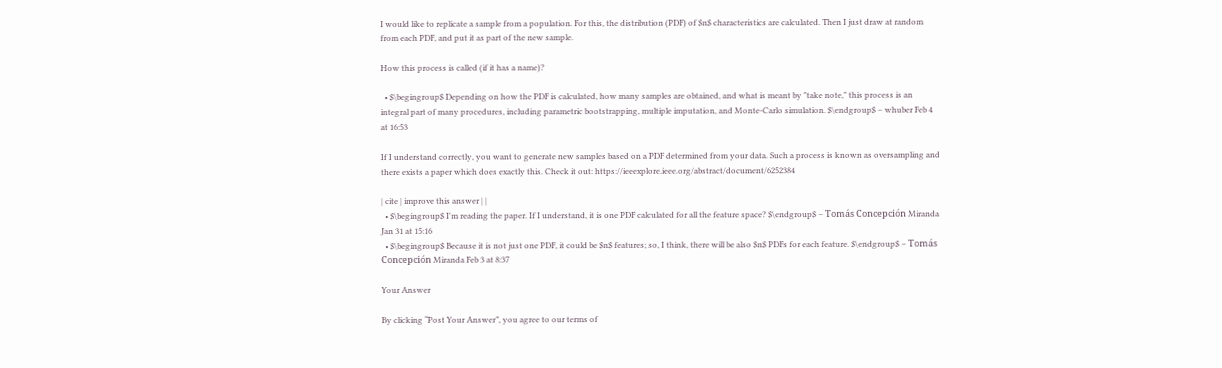I would like to replicate a sample from a population. For this, the distribution (PDF) of $n$ characteristics are calculated. Then I just draw at random from each PDF, and put it as part of the new sample.

How this process is called (if it has a name)?

  • $\begingroup$ Depending on how the PDF is calculated, how many samples are obtained, and what is meant by "take note," this process is an integral part of many procedures, including parametric bootstrapping, multiple imputation, and Monte-Carlo simulation. $\endgroup$ – whuber Feb 4 at 16:53

If I understand correctly, you want to generate new samples based on a PDF determined from your data. Such a process is known as oversampling and there exists a paper which does exactly this. Check it out: https://ieeexplore.ieee.org/abstract/document/6252384

| cite | improve this answer | |
  • $\begingroup$ I'm reading the paper. If I understand, it is one PDF calculated for all the feature space? $\endgroup$ – Tomás Concepción Miranda Jan 31 at 15:16
  • $\begingroup$ Because it is not just one PDF, it could be $n$ features; so, I think, there will be also $n$ PDFs for each feature. $\endgroup$ – Tomás Concepción Miranda Feb 3 at 8:37

Your Answer

By clicking “Post Your Answer”, you agree to our terms of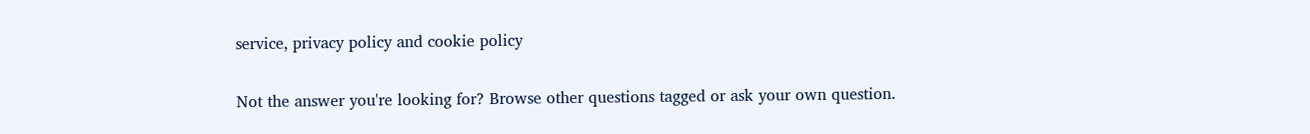service, privacy policy and cookie policy

Not the answer you're looking for? Browse other questions tagged or ask your own question.